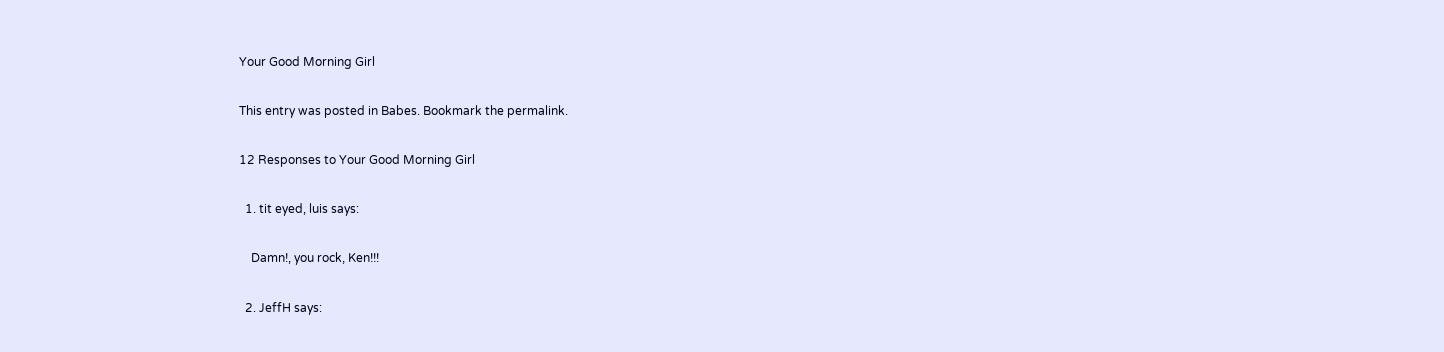Your Good Morning Girl

This entry was posted in Babes. Bookmark the permalink.

12 Responses to Your Good Morning Girl

  1. tit eyed, luis says:

    Damn!, you rock, Ken!!!

  2. JeffH says: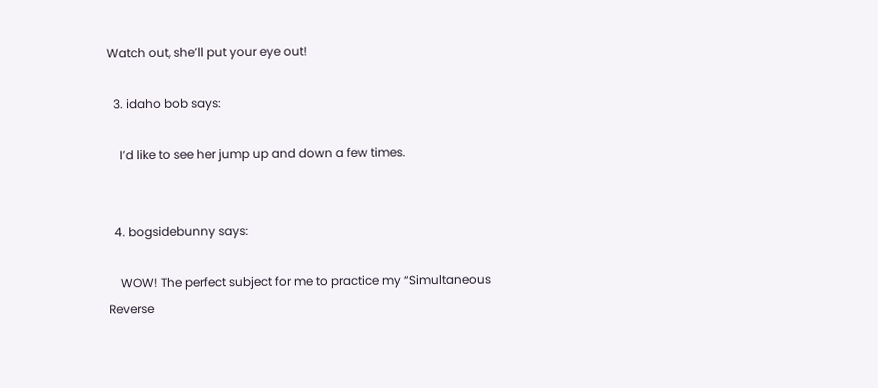Watch out, she’ll put your eye out!

  3. idaho bob says:

    I’d like to see her jump up and down a few times.


  4. bogsidebunny says:

    WOW! The perfect subject for me to practice my “Simultaneous Reverse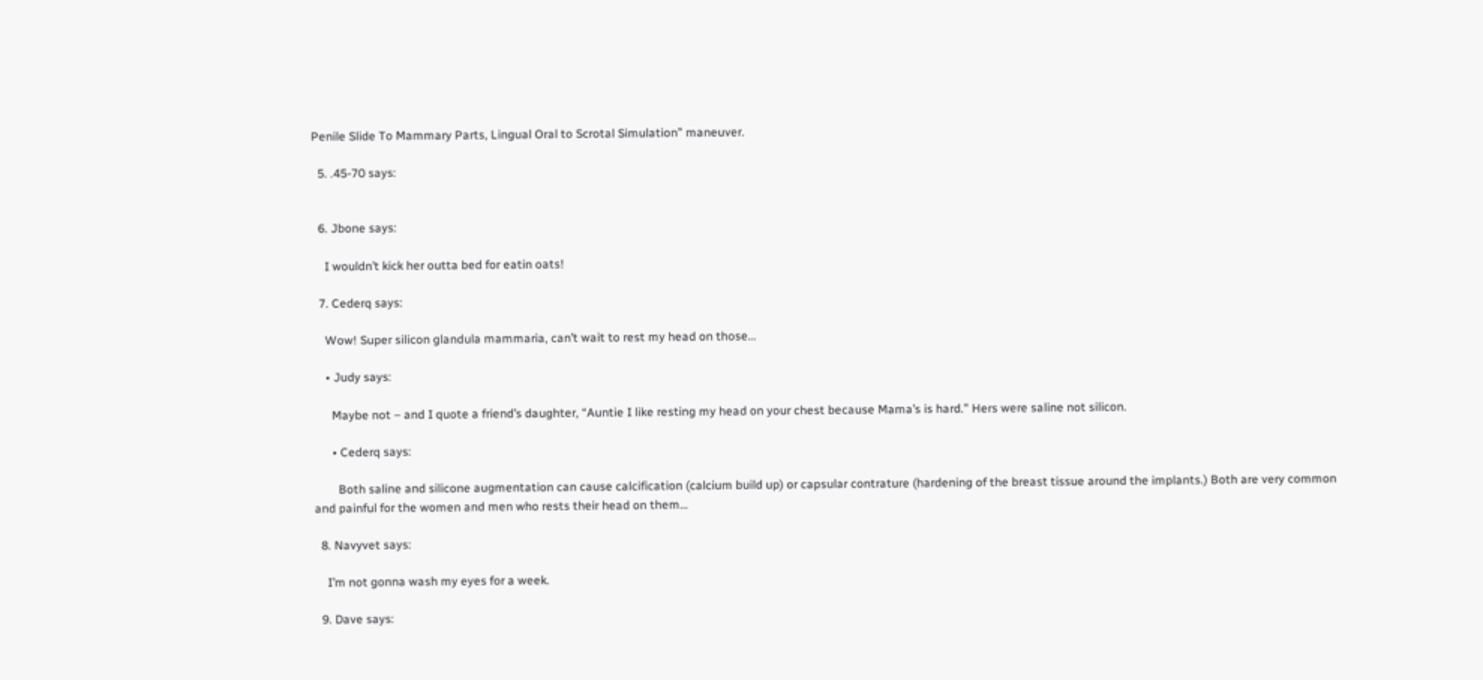Penile Slide To Mammary Parts, Lingual Oral to Scrotal Simulation” maneuver.

  5. .45-70 says:


  6. Jbone says:

    I wouldn’t kick her outta bed for eatin oats!

  7. Cederq says:

    Wow! Super silicon glandula mammaria, can’t wait to rest my head on those…

    • Judy says:

      Maybe not – and I quote a friend’s daughter, “Auntie I like resting my head on your chest because Mama’s is hard.” Hers were saline not silicon.

      • Cederq says:

        Both saline and silicone augmentation can cause calcification (calcium build up) or capsular contrature (hardening of the breast tissue around the implants.) Both are very common and painful for the women and men who rests their head on them…

  8. Navyvet says:

    I’m not gonna wash my eyes for a week.

  9. Dave says: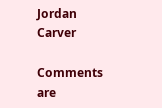Jordan Carver

Comments are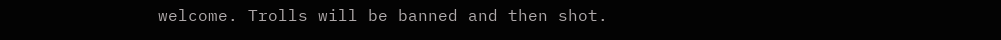welcome. Trolls will be banned and then shot.